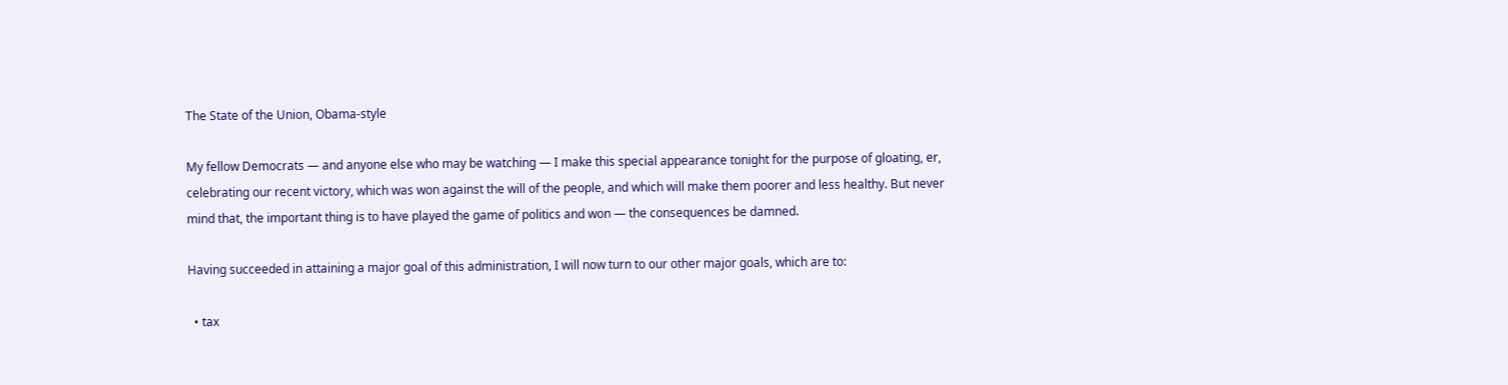The State of the Union, Obama-style

My fellow Democrats — and anyone else who may be watching — I make this special appearance tonight for the purpose of gloating, er, celebrating our recent victory, which was won against the will of the people, and which will make them poorer and less healthy. But never mind that, the important thing is to have played the game of politics and won — the consequences be damned.

Having succeeded in attaining a major goal of this administration, I will now turn to our other major goals, which are to:

  • tax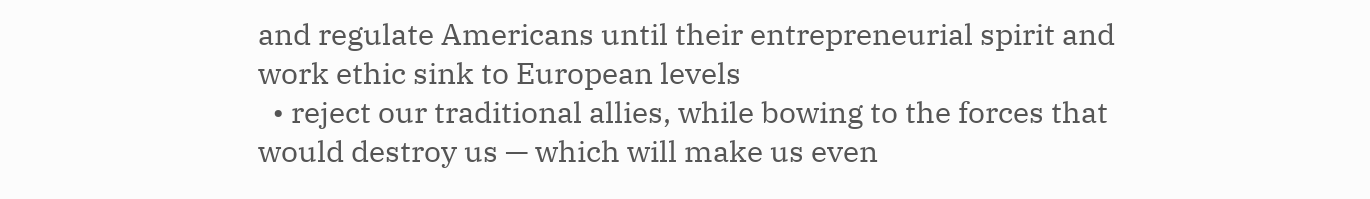and regulate Americans until their entrepreneurial spirit and work ethic sink to European levels
  • reject our traditional allies, while bowing to the forces that would destroy us — which will make us even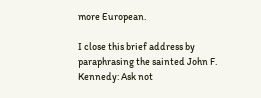more European.

I close this brief address by paraphrasing the sainted John F. Kennedy: Ask not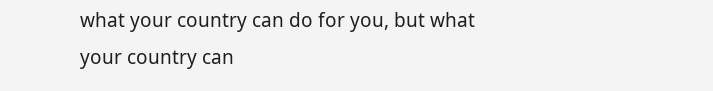what your country can do for you, but what your country can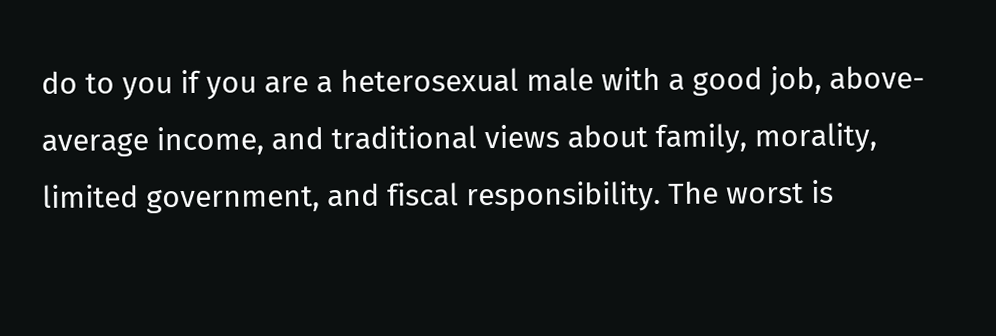do to you if you are a heterosexual male with a good job, above-average income, and traditional views about family, morality, limited government, and fiscal responsibility. The worst is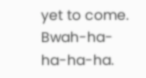yet to come. Bwah-ha-ha-ha-ha.